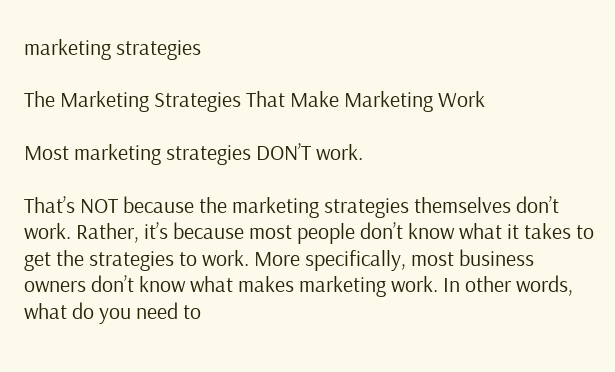marketing strategies

The Marketing Strategies That Make Marketing Work

Most marketing strategies DON’T work.

That’s NOT because the marketing strategies themselves don’t work. Rather, it’s because most people don’t know what it takes to get the strategies to work. More specifically, most business owners don’t know what makes marketing work. In other words, what do you need to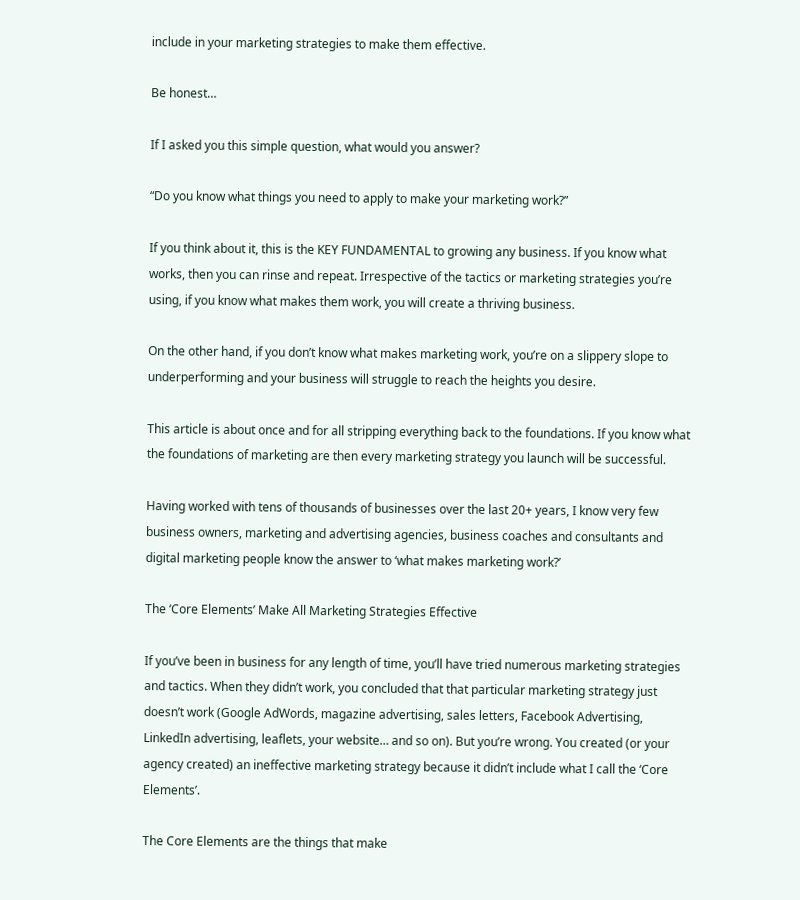include in your marketing strategies to make them effective.

Be honest…

If I asked you this simple question, what would you answer?

“Do you know what things you need to apply to make your marketing work?”

If you think about it, this is the KEY FUNDAMENTAL to growing any business. If you know what works, then you can rinse and repeat. Irrespective of the tactics or marketing strategies you’re using, if you know what makes them work, you will create a thriving business.

On the other hand, if you don’t know what makes marketing work, you’re on a slippery slope to underperforming and your business will struggle to reach the heights you desire.

This article is about once and for all stripping everything back to the foundations. If you know what the foundations of marketing are then every marketing strategy you launch will be successful.

Having worked with tens of thousands of businesses over the last 20+ years, I know very few business owners, marketing and advertising agencies, business coaches and consultants and digital marketing people know the answer to ‘what makes marketing work?’

The ‘Core Elements’ Make All Marketing Strategies Effective

If you’ve been in business for any length of time, you’ll have tried numerous marketing strategies and tactics. When they didn’t work, you concluded that that particular marketing strategy just doesn’t work (Google AdWords, magazine advertising, sales letters, Facebook Advertising, LinkedIn advertising, leaflets, your website… and so on). But you’re wrong. You created (or your agency created) an ineffective marketing strategy because it didn’t include what I call the ‘Core Elements’.

The Core Elements are the things that make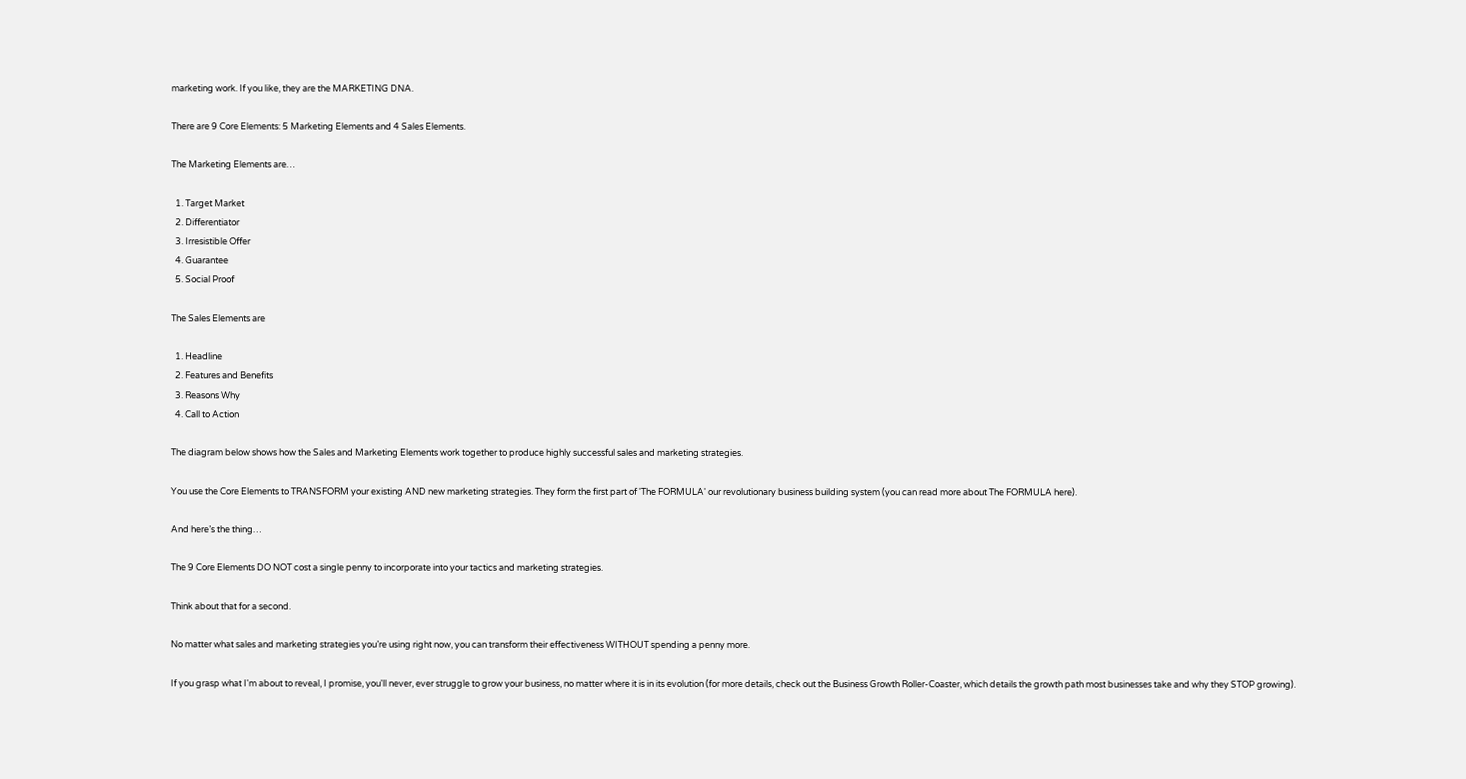marketing work. If you like, they are the MARKETING DNA.

There are 9 Core Elements: 5 Marketing Elements and 4 Sales Elements.

The Marketing Elements are…

  1. Target Market
  2. Differentiator
  3. Irresistible Offer
  4. Guarantee
  5. Social Proof

The Sales Elements are

  1. Headline
  2. Features and Benefits
  3. Reasons Why
  4. Call to Action

The diagram below shows how the Sales and Marketing Elements work together to produce highly successful sales and marketing strategies.

You use the Core Elements to TRANSFORM your existing AND new marketing strategies. They form the first part of 'The FORMULA' our revolutionary business building system (you can read more about The FORMULA here).

And here’s the thing…

The 9 Core Elements DO NOT cost a single penny to incorporate into your tactics and marketing strategies.

Think about that for a second.

No matter what sales and marketing strategies you’re using right now, you can transform their effectiveness WITHOUT spending a penny more.

If you grasp what I'm about to reveal, I promise, you'll never, ever struggle to grow your business, no matter where it is in its evolution (for more details, check out the Business Growth Roller-Coaster, which details the growth path most businesses take and why they STOP growing).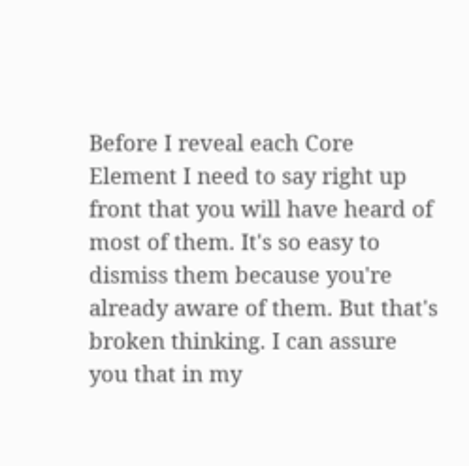Before I reveal each Core Element I need to say right up front that you will have heard of most of them. It's so easy to dismiss them because you're already aware of them. But that's broken thinking. I can assure you that in my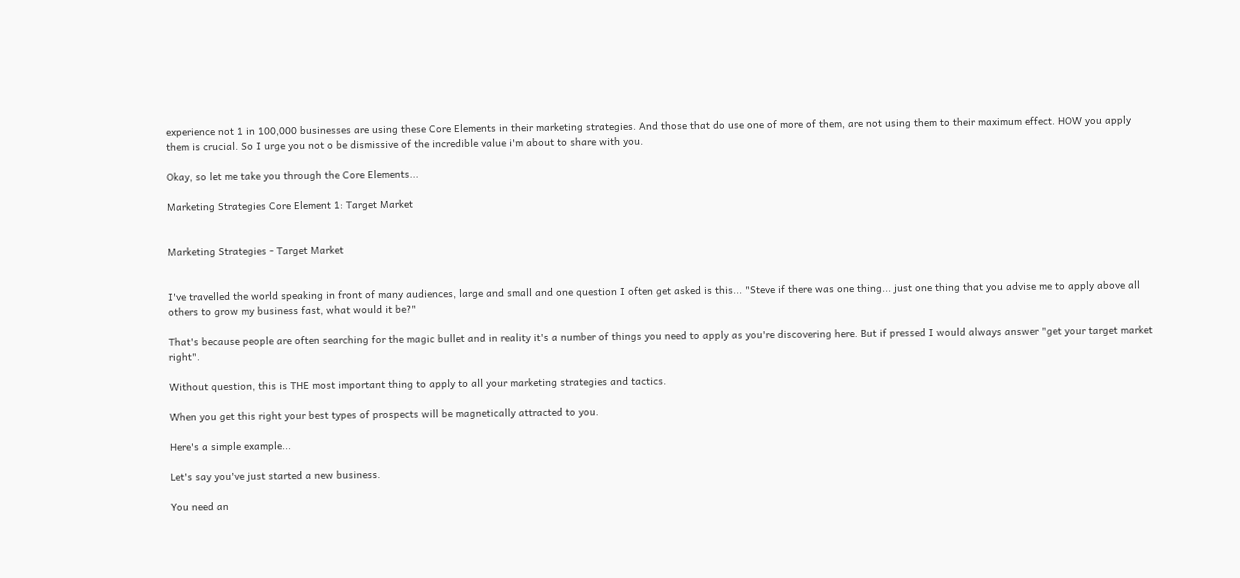experience not 1 in 100,000 businesses are using these Core Elements in their marketing strategies. And those that do use one of more of them, are not using them to their maximum effect. HOW you apply them is crucial. So I urge you not o be dismissive of the incredible value i'm about to share with you.

Okay, so let me take you through the Core Elements...

Marketing Strategies Core Element 1: Target Market


Marketing Strategies - Target Market


I've travelled the world speaking in front of many audiences, large and small and one question I often get asked is this... "Steve if there was one thing... just one thing that you advise me to apply above all others to grow my business fast, what would it be?"

That's because people are often searching for the magic bullet and in reality it's a number of things you need to apply as you're discovering here. But if pressed I would always answer "get your target market right".

Without question, this is THE most important thing to apply to all your marketing strategies and tactics.

When you get this right your best types of prospects will be magnetically attracted to you.

Here's a simple example...

Let's say you've just started a new business.

You need an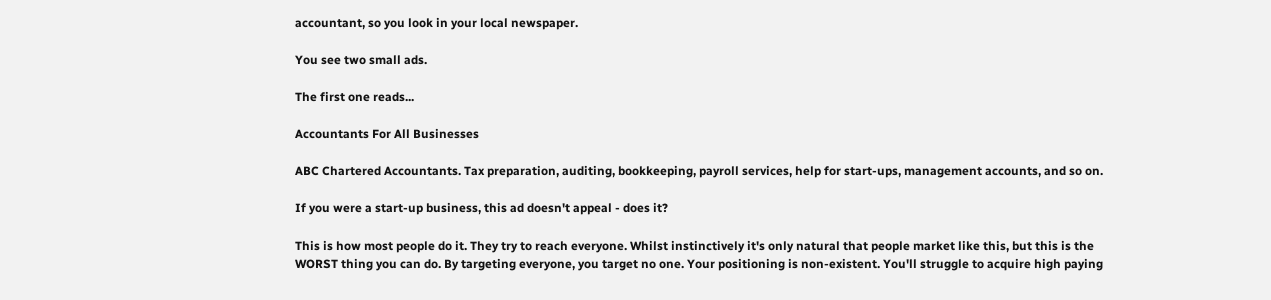accountant, so you look in your local newspaper.

You see two small ads.

The first one reads...

Accountants For All Businesses

ABC Chartered Accountants. Tax preparation, auditing, bookkeeping, payroll services, help for start-ups, management accounts, and so on.

If you were a start-up business, this ad doesn't appeal - does it?

This is how most people do it. They try to reach everyone. Whilst instinctively it's only natural that people market like this, but this is the WORST thing you can do. By targeting everyone, you target no one. Your positioning is non-existent. You'll struggle to acquire high paying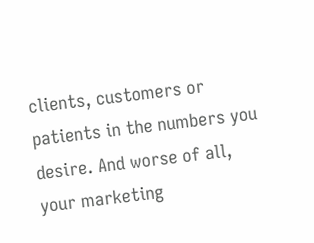clients, customers or patients in the numbers you desire. And worse of all, your marketing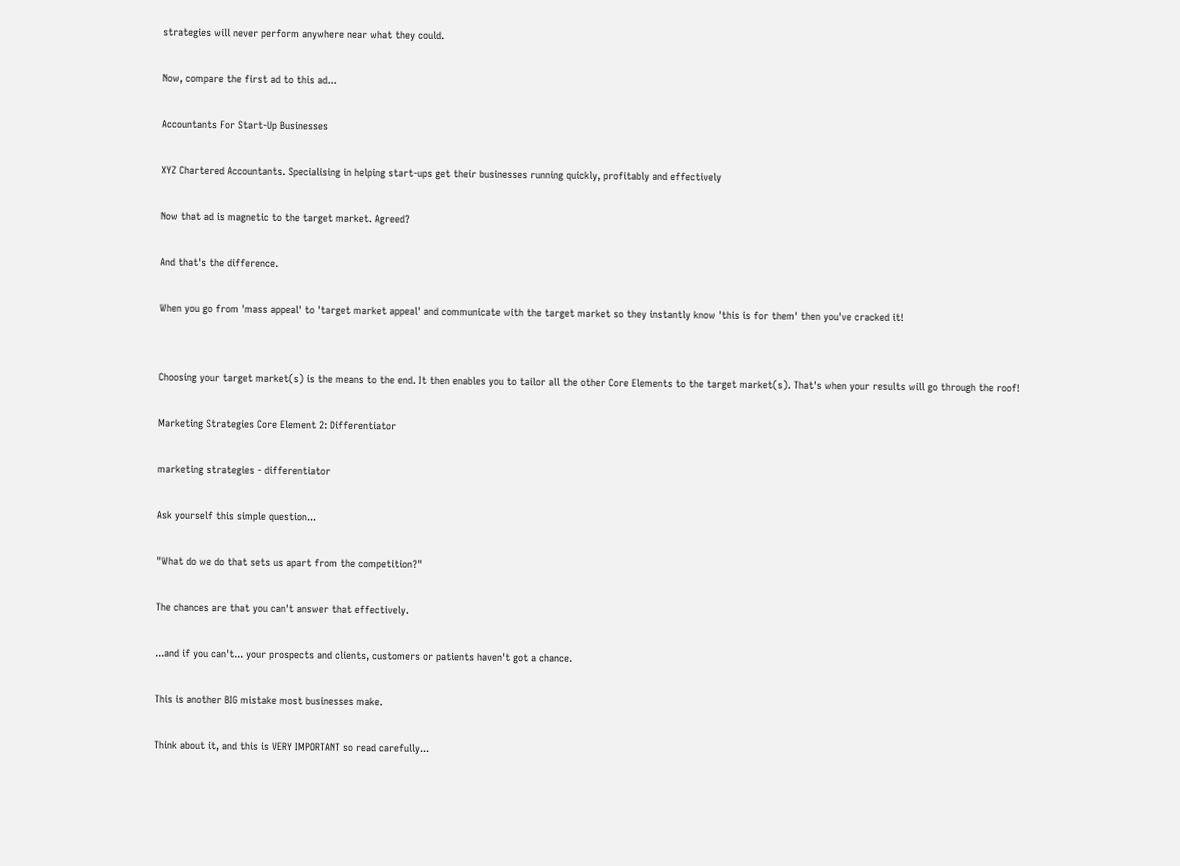strategies will never perform anywhere near what they could.

Now, compare the first ad to this ad...

Accountants For Start-Up Businesses

XYZ Chartered Accountants. Specialising in helping start-ups get their businesses running quickly, profitably and effectively

Now that ad is magnetic to the target market. Agreed?

And that's the difference.

When you go from 'mass appeal' to 'target market appeal' and communicate with the target market so they instantly know 'this is for them' then you've cracked it!


Choosing your target market(s) is the means to the end. It then enables you to tailor all the other Core Elements to the target market(s). That's when your results will go through the roof!

Marketing Strategies Core Element 2: Differentiator

marketing strategies - differentiator

Ask yourself this simple question...

"What do we do that sets us apart from the competition?"

The chances are that you can't answer that effectively.

...and if you can't... your prospects and clients, customers or patients haven't got a chance.

This is another BIG mistake most businesses make.

Think about it, and this is VERY IMPORTANT so read carefully...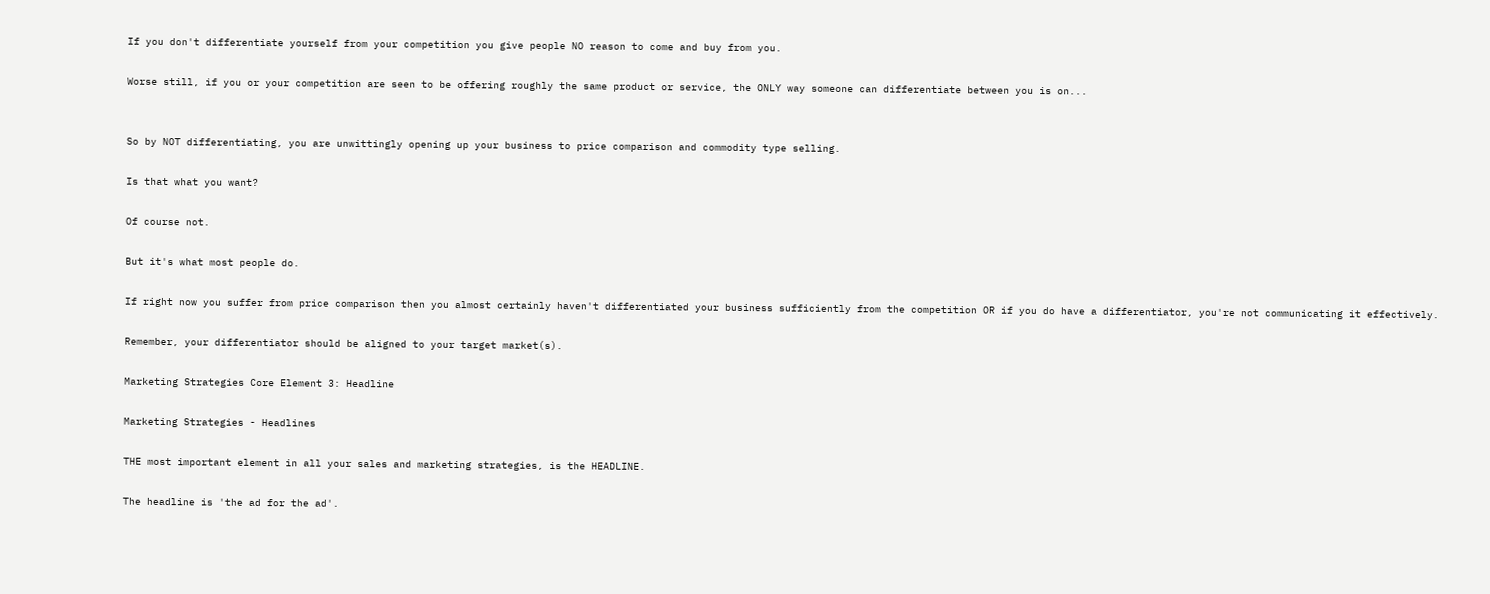If you don't differentiate yourself from your competition you give people NO reason to come and buy from you.

Worse still, if you or your competition are seen to be offering roughly the same product or service, the ONLY way someone can differentiate between you is on...


So by NOT differentiating, you are unwittingly opening up your business to price comparison and commodity type selling.

Is that what you want?

Of course not.

But it's what most people do.

If right now you suffer from price comparison then you almost certainly haven't differentiated your business sufficiently from the competition OR if you do have a differentiator, you're not communicating it effectively.

Remember, your differentiator should be aligned to your target market(s).

Marketing Strategies Core Element 3: Headline

Marketing Strategies - Headlines

THE most important element in all your sales and marketing strategies, is the HEADLINE.

The headline is 'the ad for the ad'.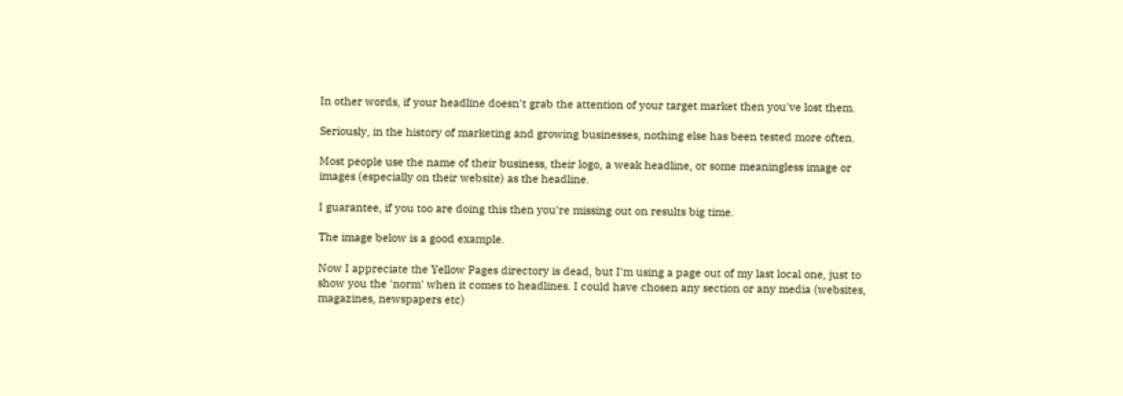In other words, if your headline doesn't grab the attention of your target market then you've lost them.

Seriously, in the history of marketing and growing businesses, nothing else has been tested more often.

Most people use the name of their business, their logo, a weak headline, or some meaningless image or images (especially on their website) as the headline.

I guarantee, if you too are doing this then you're missing out on results big time.

The image below is a good example.

Now I appreciate the Yellow Pages directory is dead, but I'm using a page out of my last local one, just to show you the 'norm' when it comes to headlines. I could have chosen any section or any media (websites, magazines, newspapers etc)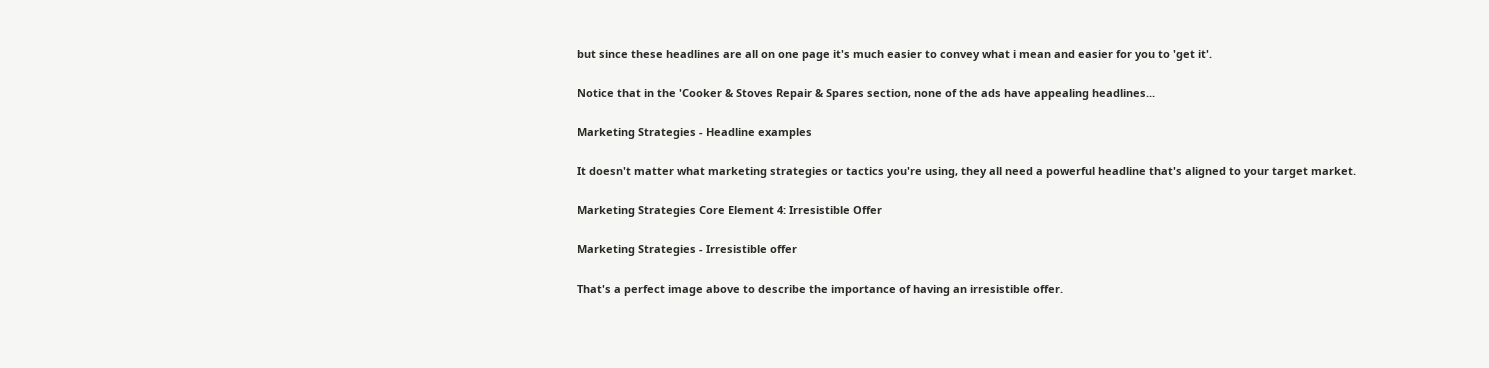but since these headlines are all on one page it's much easier to convey what i mean and easier for you to 'get it'.

Notice that in the 'Cooker & Stoves Repair & Spares section, none of the ads have appealing headlines...

Marketing Strategies - Headline examples

It doesn't matter what marketing strategies or tactics you're using, they all need a powerful headline that's aligned to your target market.

Marketing Strategies Core Element 4: Irresistible Offer

Marketing Strategies - Irresistible offer

That's a perfect image above to describe the importance of having an irresistible offer.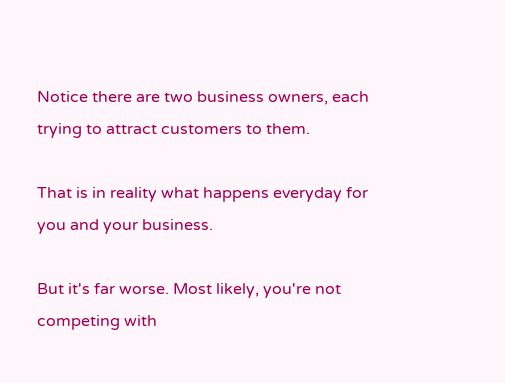Notice there are two business owners, each trying to attract customers to them.

That is in reality what happens everyday for you and your business.

But it's far worse. Most likely, you're not competing with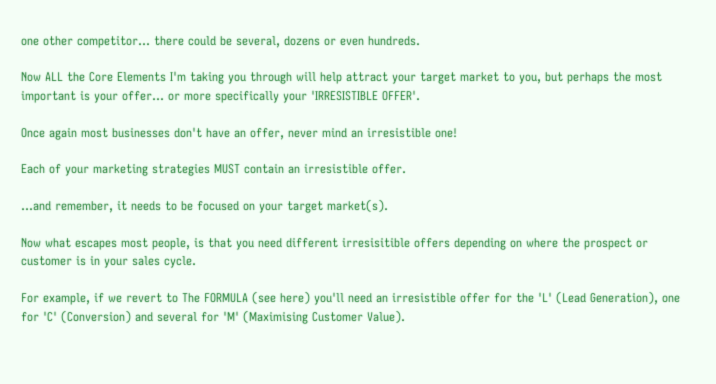one other competitor... there could be several, dozens or even hundreds.

Now ALL the Core Elements I'm taking you through will help attract your target market to you, but perhaps the most important is your offer... or more specifically your 'IRRESISTIBLE OFFER'.

Once again most businesses don't have an offer, never mind an irresistible one!

Each of your marketing strategies MUST contain an irresistible offer.

...and remember, it needs to be focused on your target market(s).

Now what escapes most people, is that you need different irresisitible offers depending on where the prospect or customer is in your sales cycle.

For example, if we revert to The FORMULA (see here) you'll need an irresistible offer for the 'L' (Lead Generation), one for 'C' (Conversion) and several for 'M' (Maximising Customer Value).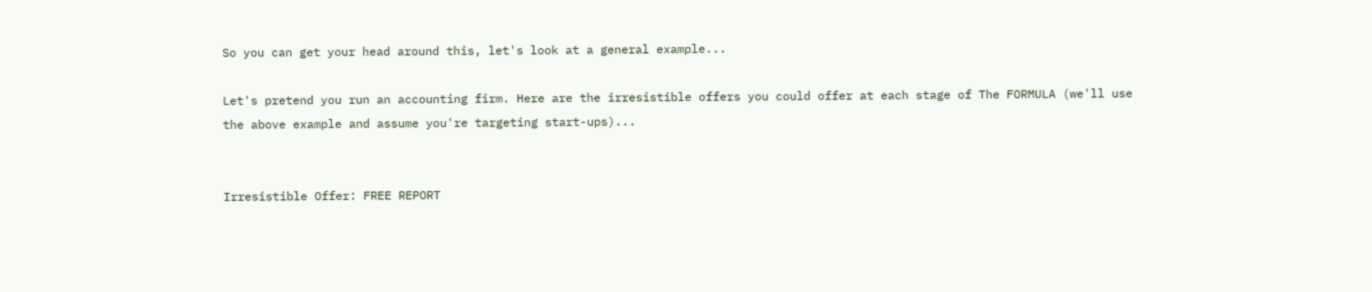So you can get your head around this, let's look at a general example...

Let's pretend you run an accounting firm. Here are the irresistible offers you could offer at each stage of The FORMULA (we'll use the above example and assume you're targeting start-ups)...


Irresistible Offer: FREE REPORT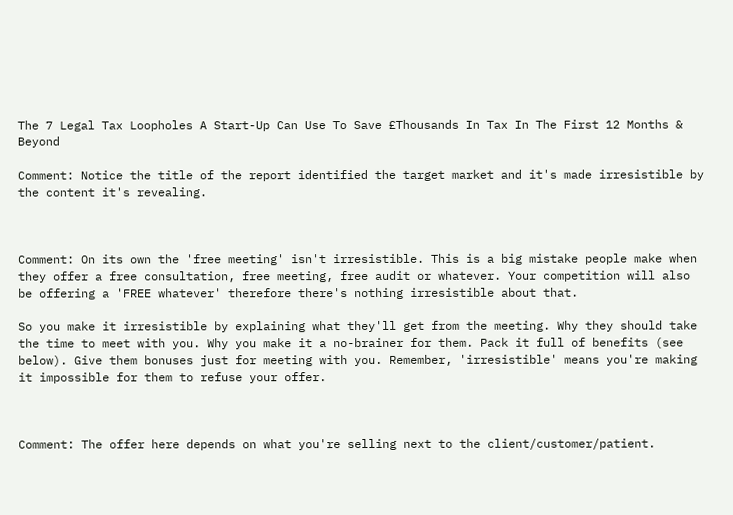The 7 Legal Tax Loopholes A Start-Up Can Use To Save £Thousands In Tax In The First 12 Months & Beyond

Comment: Notice the title of the report identified the target market and it's made irresistible by the content it's revealing.



Comment: On its own the 'free meeting' isn't irresistible. This is a big mistake people make when they offer a free consultation, free meeting, free audit or whatever. Your competition will also be offering a 'FREE whatever' therefore there's nothing irresistible about that.

So you make it irresistible by explaining what they'll get from the meeting. Why they should take the time to meet with you. Why you make it a no-brainer for them. Pack it full of benefits (see below). Give them bonuses just for meeting with you. Remember, 'irresistible' means you're making it impossible for them to refuse your offer.



Comment: The offer here depends on what you're selling next to the client/customer/patient.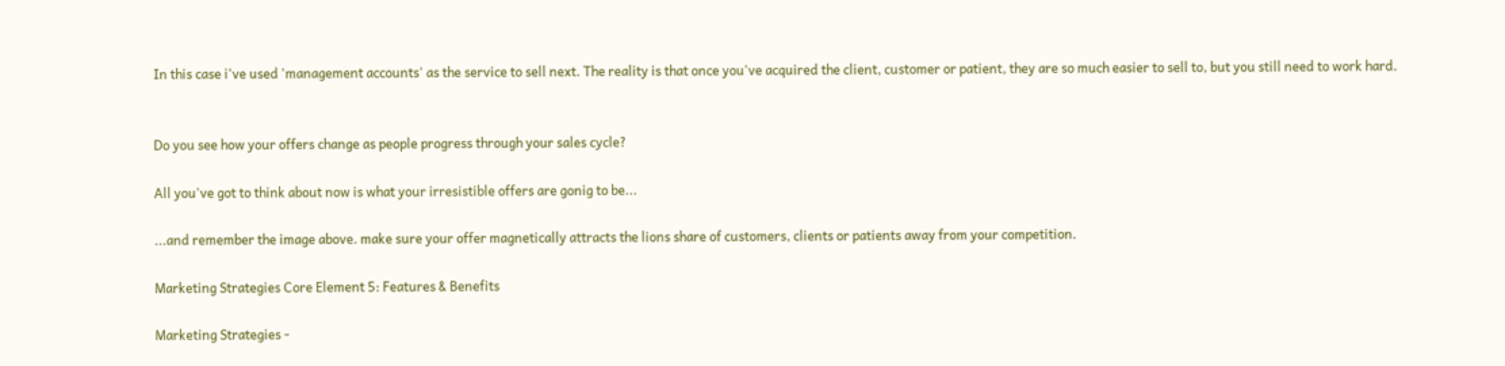In this case i've used 'management accounts' as the service to sell next. The reality is that once you've acquired the client, customer or patient, they are so much easier to sell to, but you still need to work hard.


Do you see how your offers change as people progress through your sales cycle?

All you've got to think about now is what your irresistible offers are gonig to be...

...and remember the image above. make sure your offer magnetically attracts the lions share of customers, clients or patients away from your competition.

Marketing Strategies Core Element 5: Features & Benefits

Marketing Strategies -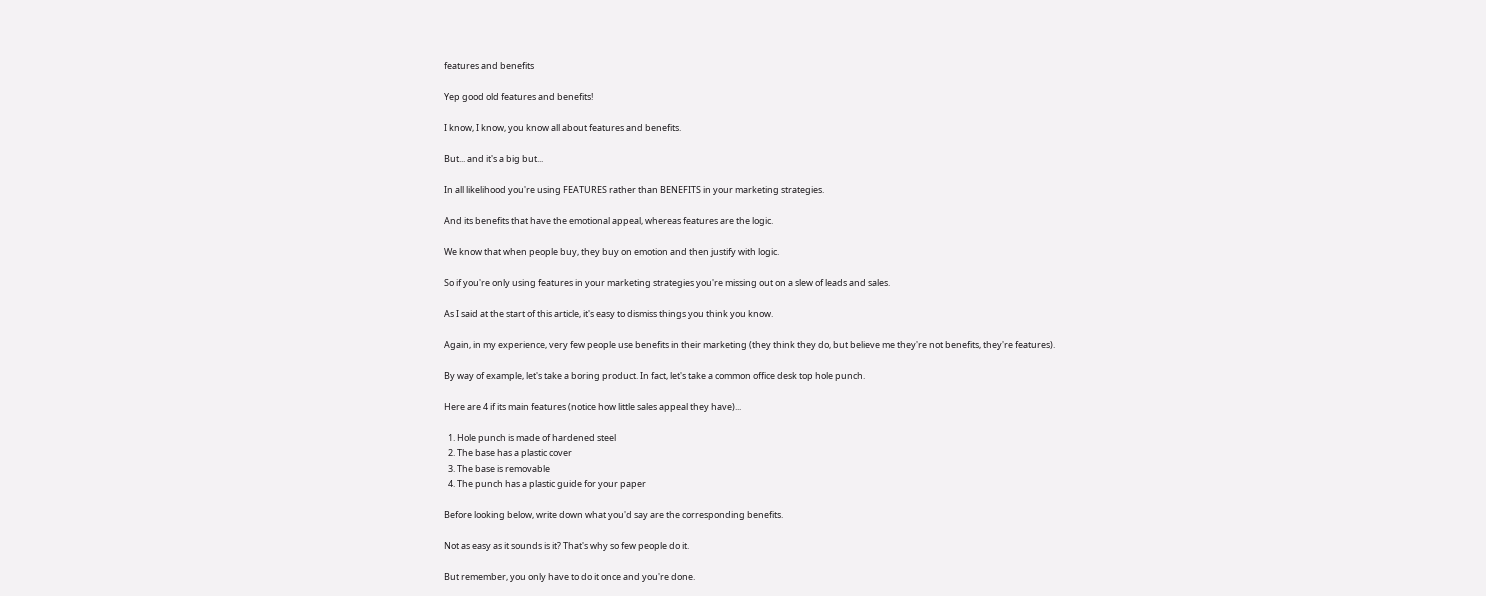features and benefits

Yep good old features and benefits!

I know, I know, you know all about features and benefits.

But... and it's a big but...

In all likelihood you're using FEATURES rather than BENEFITS in your marketing strategies.

And its benefits that have the emotional appeal, whereas features are the logic.

We know that when people buy, they buy on emotion and then justify with logic.

So if you're only using features in your marketing strategies you're missing out on a slew of leads and sales.

As I said at the start of this article, it's easy to dismiss things you think you know.

Again, in my experience, very few people use benefits in their marketing (they think they do, but believe me they're not benefits, they're features).

By way of example, let's take a boring product. In fact, let's take a common office desk top hole punch.

Here are 4 if its main features (notice how little sales appeal they have)...

  1. Hole punch is made of hardened steel
  2. The base has a plastic cover
  3. The base is removable
  4. The punch has a plastic guide for your paper

Before looking below, write down what you'd say are the corresponding benefits.

Not as easy as it sounds is it? That's why so few people do it.

But remember, you only have to do it once and you're done.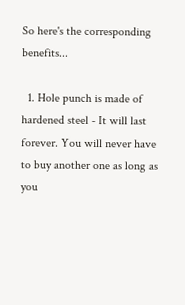So here's the corresponding benefits...

  1. Hole punch is made of hardened steel - It will last forever. You will never have to buy another one as long as you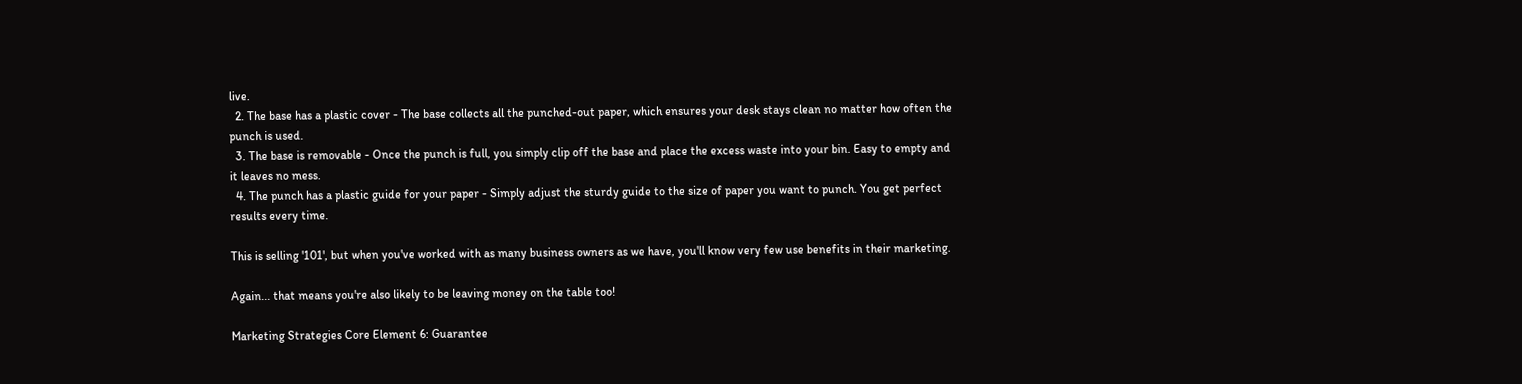live.
  2. The base has a plastic cover - The base collects all the punched-out paper, which ensures your desk stays clean no matter how often the punch is used.
  3. The base is removable - Once the punch is full, you simply clip off the base and place the excess waste into your bin. Easy to empty and it leaves no mess.
  4. The punch has a plastic guide for your paper - Simply adjust the sturdy guide to the size of paper you want to punch. You get perfect results every time.

This is selling '101', but when you've worked with as many business owners as we have, you'll know very few use benefits in their marketing.

Again... that means you're also likely to be leaving money on the table too!

Marketing Strategies Core Element 6: Guarantee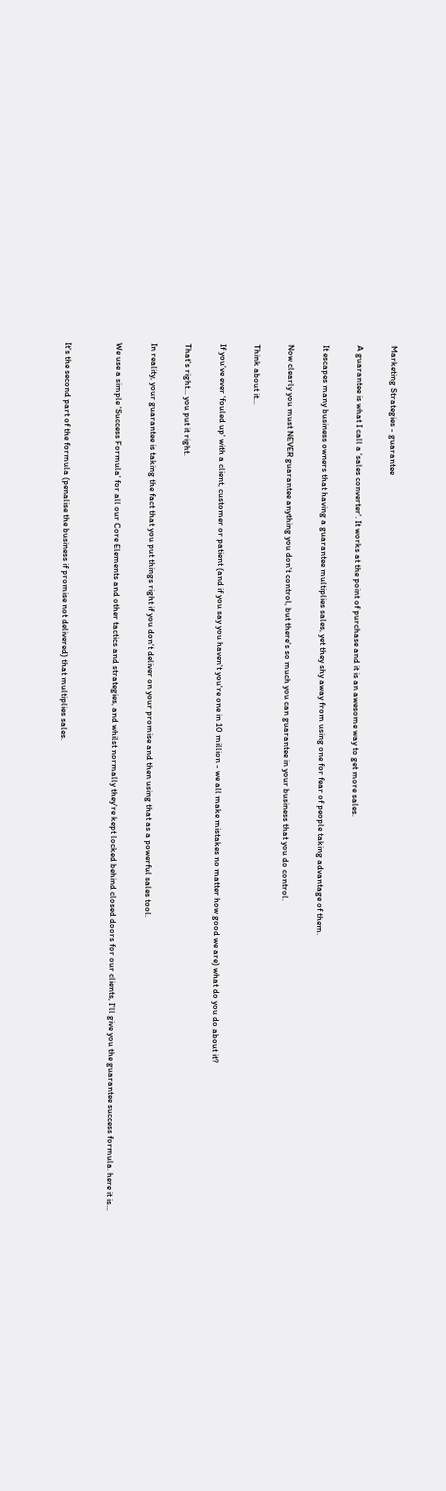Marketing Strategies - guarantee

A guarantee is what I call a 'sales converter'. It works at the point of purchase and it is an awesome way to get more sales.

It escapes many business owners that having a guarantee multiplies sales, yet they shy away from using one for fear of people taking advantage of them.

Now clearly you must NEVER guarantee anything you don't control, but there's so much you can guarantee in your business that you do control.

Think about it...

If you've ever 'fouled up' with a client, customer or patient (and if you say you haven't you're one in 10 million - we all make mistakes no matter how good we are) what do you do about it?

That's right... you put it right.

In reality, your guarantee is taking the fact that you put things right if you don't deliver on your promise and then using that as a powerful sales tool.

We use a simple 'Success Formula' for all our Core Elements and other tactics and strategies, and whilst normally they're kept locked behind closed doors for our clients, I'll give you the guarantee success formula. here it is...


It's the second part of the formula (penalise the business if promise not delivered) that multiplies sales.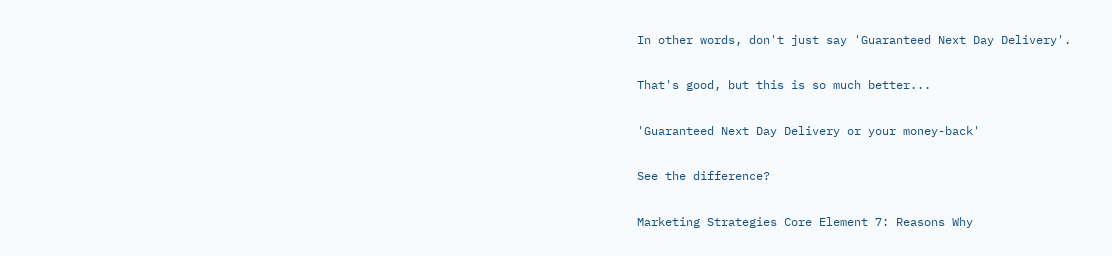In other words, don't just say 'Guaranteed Next Day Delivery'.

That's good, but this is so much better...

'Guaranteed Next Day Delivery or your money-back'

See the difference?

Marketing Strategies Core Element 7: Reasons Why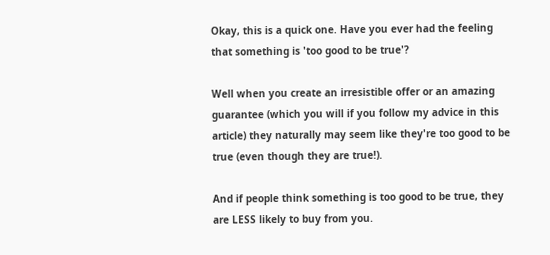Okay, this is a quick one. Have you ever had the feeling that something is 'too good to be true'?

Well when you create an irresistible offer or an amazing guarantee (which you will if you follow my advice in this article) they naturally may seem like they're too good to be true (even though they are true!).

And if people think something is too good to be true, they are LESS likely to buy from you.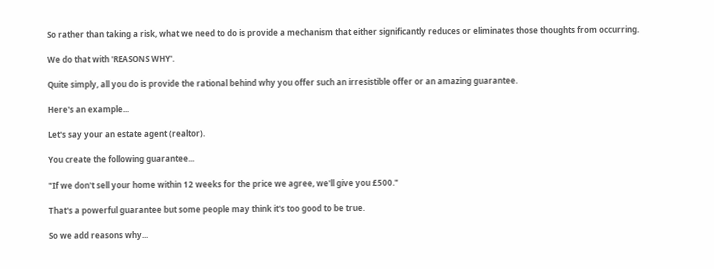So rather than taking a risk, what we need to do is provide a mechanism that either significantly reduces or eliminates those thoughts from occurring.

We do that with 'REASONS WHY'.

Quite simply, all you do is provide the rational behind why you offer such an irresistible offer or an amazing guarantee.

Here's an example...

Let's say your an estate agent (realtor).

You create the following guarantee...

"If we don't sell your home within 12 weeks for the price we agree, we'll give you £500."

That's a powerful guarantee but some people may think it's too good to be true.

So we add reasons why...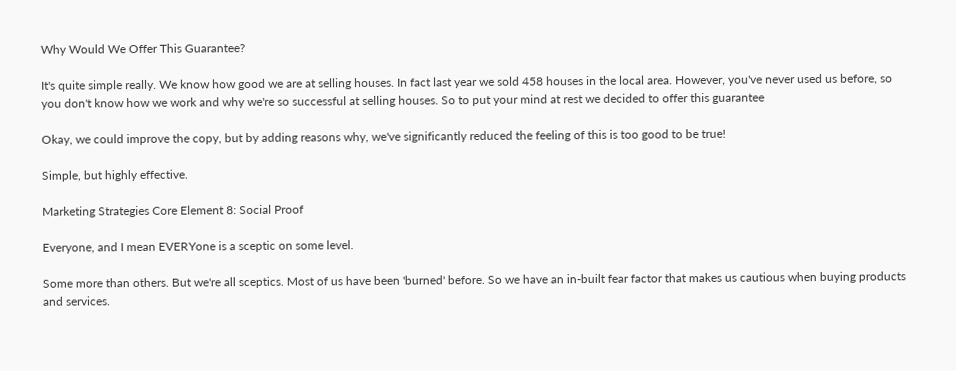Why Would We Offer This Guarantee?

It's quite simple really. We know how good we are at selling houses. In fact last year we sold 458 houses in the local area. However, you've never used us before, so you don't know how we work and why we're so successful at selling houses. So to put your mind at rest we decided to offer this guarantee

Okay, we could improve the copy, but by adding reasons why, we've significantly reduced the feeling of this is too good to be true!

Simple, but highly effective.

Marketing Strategies Core Element 8: Social Proof

Everyone, and I mean EVERYone is a sceptic on some level.

Some more than others. But we're all sceptics. Most of us have been 'burned' before. So we have an in-built fear factor that makes us cautious when buying products and services.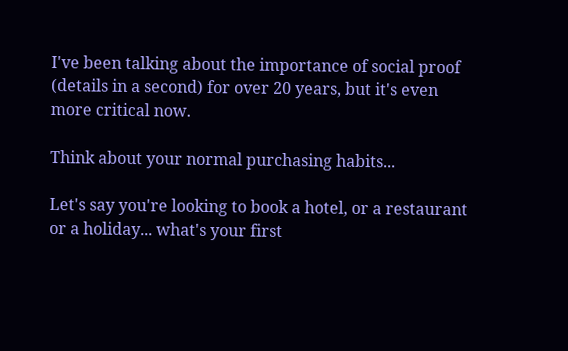I've been talking about the importance of social proof (details in a second) for over 20 years, but it's even more critical now.

Think about your normal purchasing habits...

Let's say you're looking to book a hotel, or a restaurant or a holiday... what's your first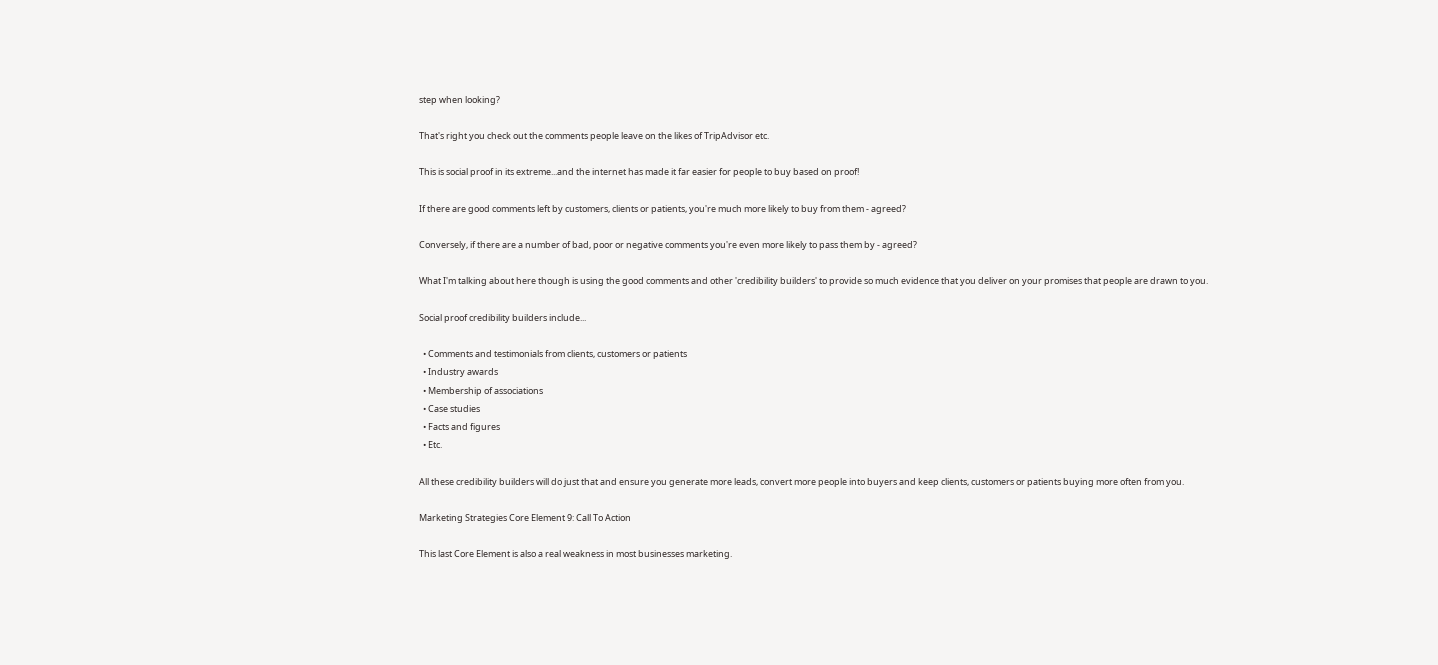step when looking?

That's right you check out the comments people leave on the likes of TripAdvisor etc.

This is social proof in its extreme...and the internet has made it far easier for people to buy based on proof!

If there are good comments left by customers, clients or patients, you're much more likely to buy from them - agreed?

Conversely, if there are a number of bad, poor or negative comments you're even more likely to pass them by - agreed?

What I'm talking about here though is using the good comments and other 'credibility builders' to provide so much evidence that you deliver on your promises that people are drawn to you.

Social proof credibility builders include...

  • Comments and testimonials from clients, customers or patients
  • Industry awards
  • Membership of associations
  • Case studies
  • Facts and figures
  • Etc.

All these credibility builders will do just that and ensure you generate more leads, convert more people into buyers and keep clients, customers or patients buying more often from you.

Marketing Strategies Core Element 9: Call To Action

This last Core Element is also a real weakness in most businesses marketing.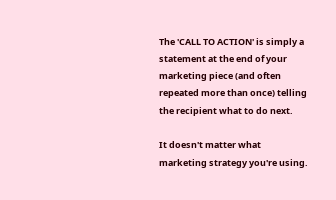The 'CALL TO ACTION' is simply a statement at the end of your marketing piece (and often repeated more than once) telling the recipient what to do next.

It doesn't matter what marketing strategy you're using.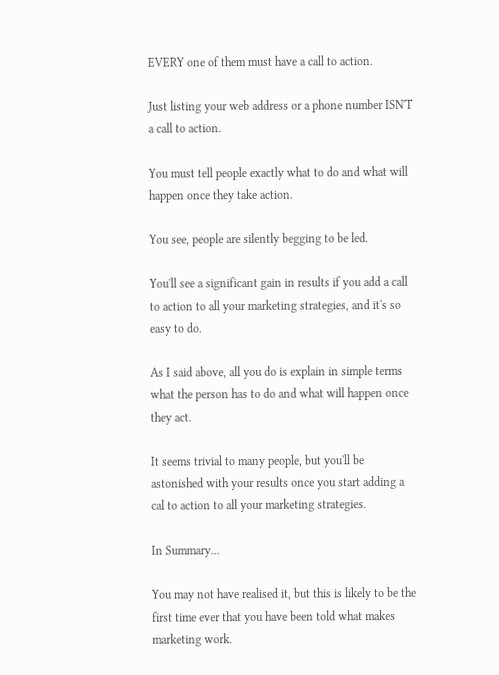EVERY one of them must have a call to action.

Just listing your web address or a phone number ISN'T a call to action.

You must tell people exactly what to do and what will happen once they take action.

You see, people are silently begging to be led.

You'll see a significant gain in results if you add a call to action to all your marketing strategies, and it's so easy to do.

As I said above, all you do is explain in simple terms what the person has to do and what will happen once they act.

It seems trivial to many people, but you'll be astonished with your results once you start adding a cal to action to all your marketing strategies.

In Summary...

You may not have realised it, but this is likely to be the first time ever that you have been told what makes marketing work.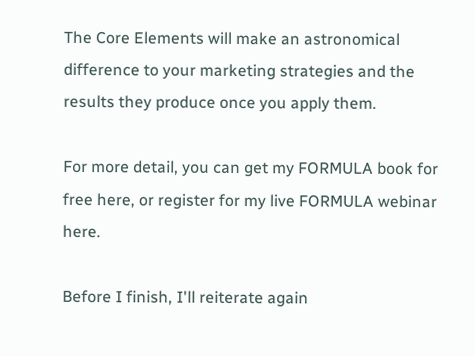The Core Elements will make an astronomical difference to your marketing strategies and the results they produce once you apply them.

For more detail, you can get my FORMULA book for free here, or register for my live FORMULA webinar here.

Before I finish, I'll reiterate again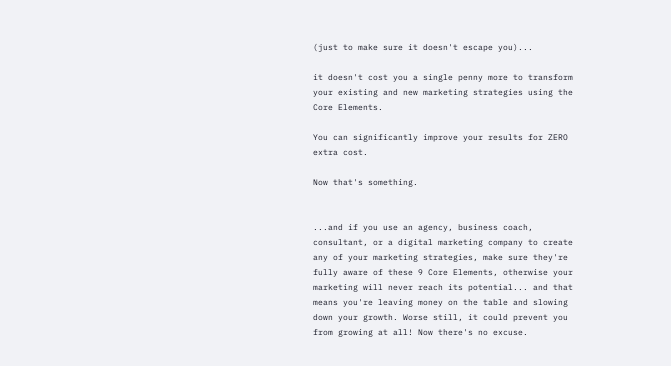(just to make sure it doesn't escape you)...

it doesn't cost you a single penny more to transform your existing and new marketing strategies using the Core Elements.

You can significantly improve your results for ZERO extra cost.

Now that's something.


...and if you use an agency, business coach, consultant, or a digital marketing company to create any of your marketing strategies, make sure they're fully aware of these 9 Core Elements, otherwise your marketing will never reach its potential... and that means you're leaving money on the table and slowing down your growth. Worse still, it could prevent you from growing at all! Now there's no excuse.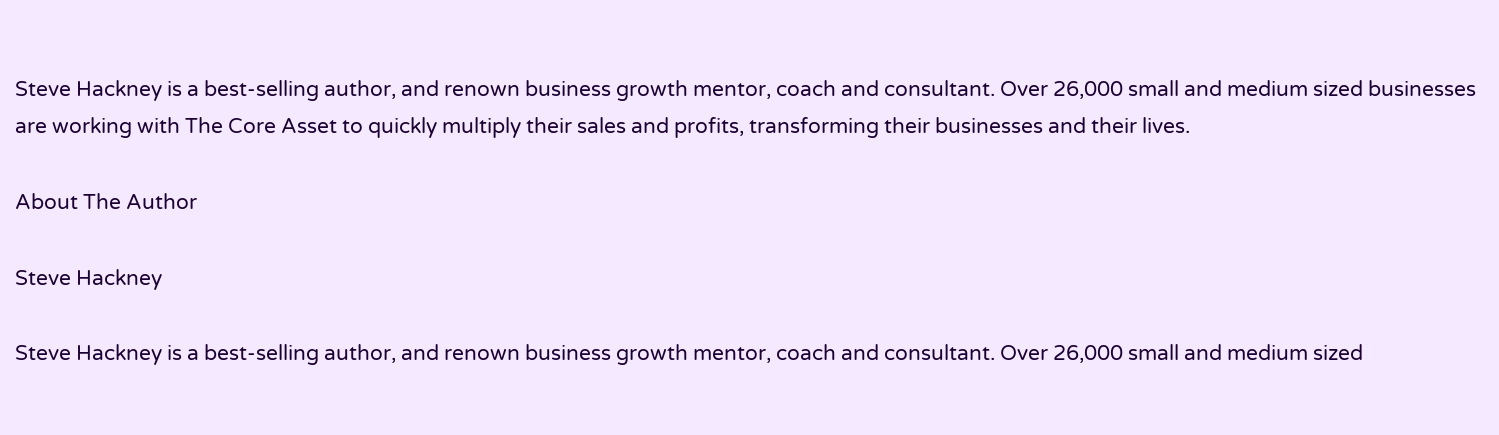Steve Hackney is a best-selling author, and renown business growth mentor, coach and consultant. Over 26,000 small and medium sized businesses are working with The Core Asset to quickly multiply their sales and profits, transforming their businesses and their lives.

About The Author

Steve Hackney

Steve Hackney is a best-selling author, and renown business growth mentor, coach and consultant. Over 26,000 small and medium sized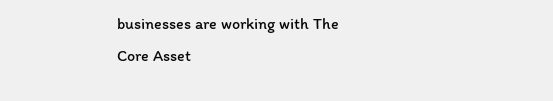businesses are working with The Core Asset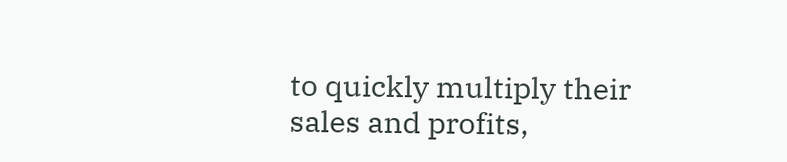to quickly multiply their sales and profits,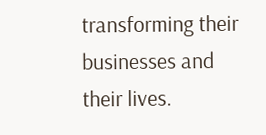transforming their businesses and their lives.